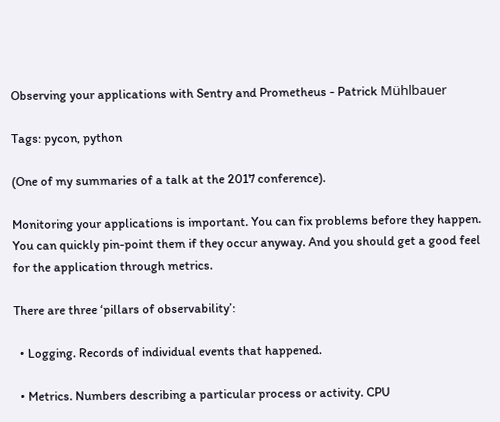Observing your applications with Sentry and Prometheus - Patrick Mühlbauer

Tags: pycon, python

(One of my summaries of a talk at the 2017 conference).

Monitoring your applications is important. You can fix problems before they happen. You can quickly pin-point them if they occur anyway. And you should get a good feel for the application through metrics.

There are three ‘pillars of observability’:

  • Logging. Records of individual events that happened.

  • Metrics. Numbers describing a particular process or activity. CPU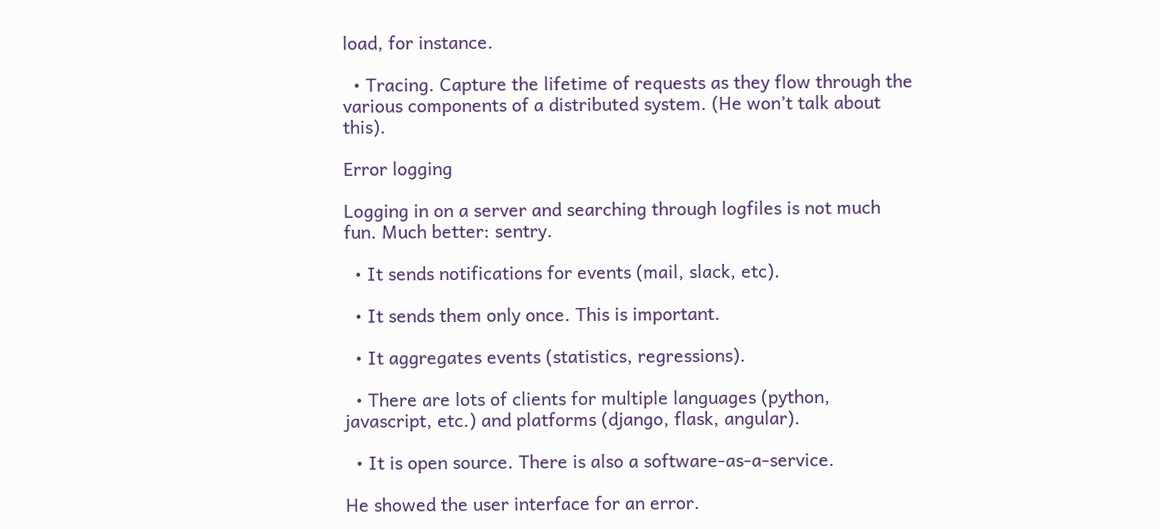load, for instance.

  • Tracing. Capture the lifetime of requests as they flow through the various components of a distributed system. (He won’t talk about this).

Error logging

Logging in on a server and searching through logfiles is not much fun. Much better: sentry.

  • It sends notifications for events (mail, slack, etc).

  • It sends them only once. This is important.

  • It aggregates events (statistics, regressions).

  • There are lots of clients for multiple languages (python, javascript, etc.) and platforms (django, flask, angular).

  • It is open source. There is also a software-as-a-service.

He showed the user interface for an error.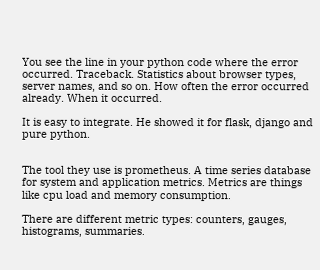You see the line in your python code where the error occurred. Traceback. Statistics about browser types, server names, and so on. How often the error occurred already. When it occurred.

It is easy to integrate. He showed it for flask, django and pure python.


The tool they use is prometheus. A time series database for system and application metrics. Metrics are things like cpu load and memory consumption.

There are different metric types: counters, gauges, histograms, summaries.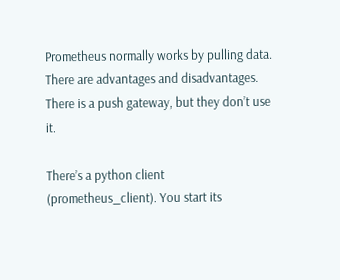Prometheus normally works by pulling data. There are advantages and disadvantages. There is a push gateway, but they don’t use it.

There’s a python client (prometheus_client). You start its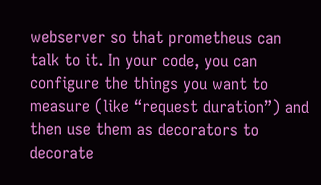webserver so that prometheus can talk to it. In your code, you can configure the things you want to measure (like “request duration”) and then use them as decorators to decorate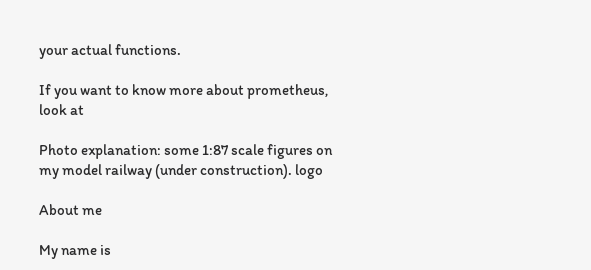your actual functions.

If you want to know more about prometheus, look at

Photo explanation: some 1:87 scale figures on my model railway (under construction). logo

About me

My name is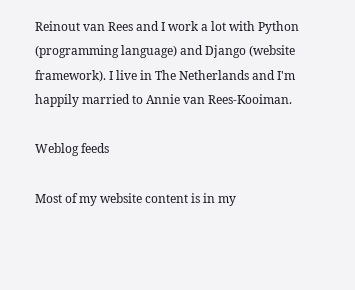Reinout van Rees and I work a lot with Python (programming language) and Django (website framework). I live in The Netherlands and I'm happily married to Annie van Rees-Kooiman.

Weblog feeds

Most of my website content is in my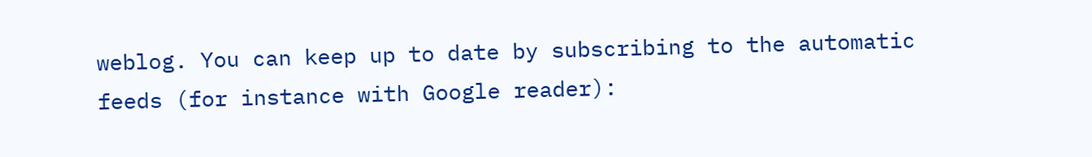weblog. You can keep up to date by subscribing to the automatic feeds (for instance with Google reader):